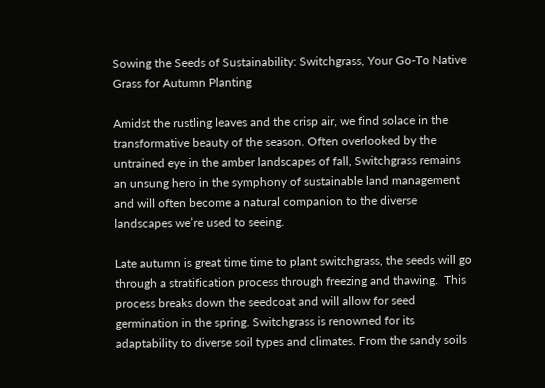Sowing the Seeds of Sustainability: Switchgrass, Your Go-To Native Grass for Autumn Planting

Amidst the rustling leaves and the crisp air, we find solace in the transformative beauty of the season. Often overlooked by the untrained eye in the amber landscapes of fall, Switchgrass remains an unsung hero in the symphony of sustainable land management and will often become a natural companion to the diverse landscapes we’re used to seeing.

Late autumn is great time time to plant switchgrass, the seeds will go through a stratification process through freezing and thawing.  This process breaks down the seedcoat and will allow for seed germination in the spring. Switchgrass is renowned for its adaptability to diverse soil types and climates. From the sandy soils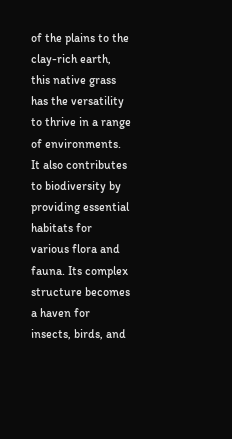of the plains to the clay-rich earth, this native grass has the versatility to thrive in a range of environments. It also contributes to biodiversity by providing essential habitats for various flora and fauna. Its complex structure becomes a haven for insects, birds, and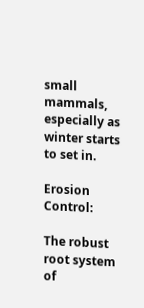small mammals, especially as winter starts to set in.

Erosion Control:

The robust root system of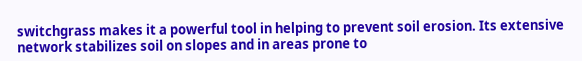switchgrass makes it a powerful tool in helping to prevent soil erosion. Its extensive network stabilizes soil on slopes and in areas prone to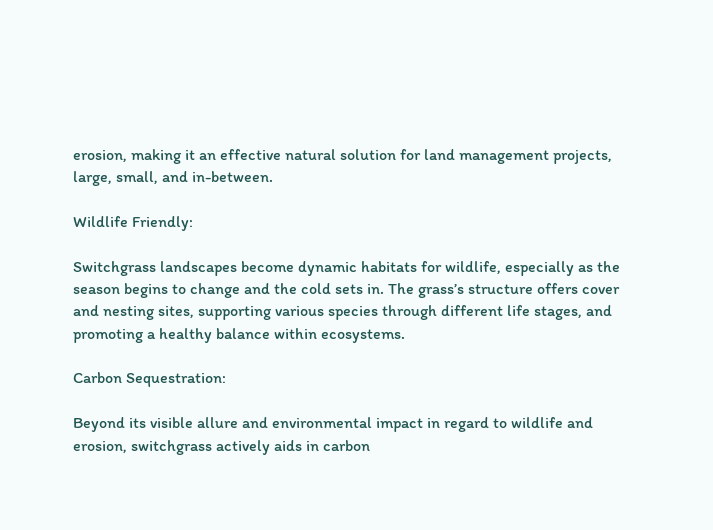erosion, making it an effective natural solution for land management projects, large, small, and in-between.

Wildlife Friendly:

Switchgrass landscapes become dynamic habitats for wildlife, especially as the season begins to change and the cold sets in. The grass’s structure offers cover and nesting sites, supporting various species through different life stages, and promoting a healthy balance within ecosystems.

Carbon Sequestration:

Beyond its visible allure and environmental impact in regard to wildlife and erosion, switchgrass actively aids in carbon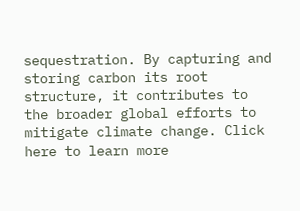sequestration. By capturing and storing carbon its root structure, it contributes to the broader global efforts to mitigate climate change. Click here to learn more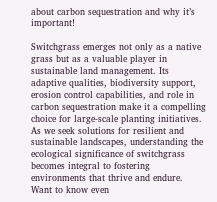about carbon sequestration and why it’s important!

Switchgrass emerges not only as a native grass but as a valuable player in sustainable land management. Its adaptive qualities, biodiversity support, erosion control capabilities, and role in carbon sequestration make it a compelling choice for large-scale planting initiatives. As we seek solutions for resilient and sustainable landscapes, understanding the ecological significance of switchgrass becomes integral to fostering environments that thrive and endure. Want to know even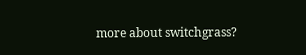more about switchgrass?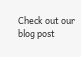Check out our blog post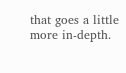that goes a little more in-depth.